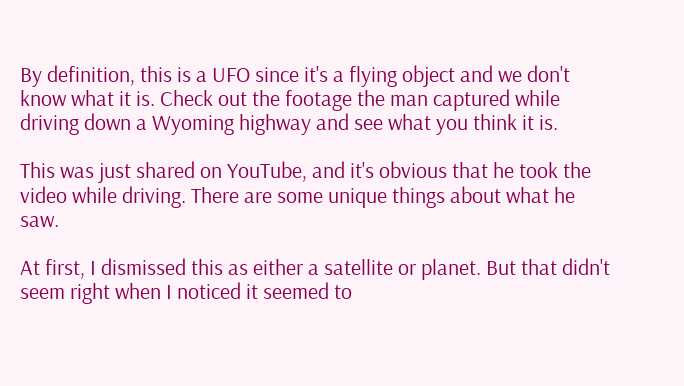By definition, this is a UFO since it's a flying object and we don't know what it is. Check out the footage the man captured while driving down a Wyoming highway and see what you think it is.

This was just shared on YouTube, and it's obvious that he took the video while driving. There are some unique things about what he saw.

At first, I dismissed this as either a satellite or planet. But that didn't seem right when I noticed it seemed to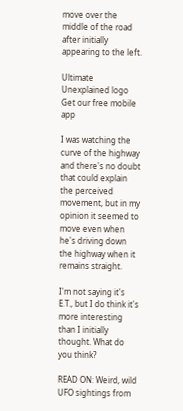move over the middle of the road after initially appearing to the left.

Ultimate Unexplained logo
Get our free mobile app

I was watching the curve of the highway and there's no doubt that could explain the perceived movement, but in my opinion it seemed to move even when he's driving down the highway when it remains straight.

I'm not saying it's E.T., but I do think it's more interesting than I initially thought. What do you think?

READ ON: Weird, wild UFO sightings from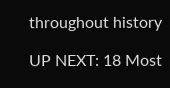throughout history

UP NEXT: 18 Most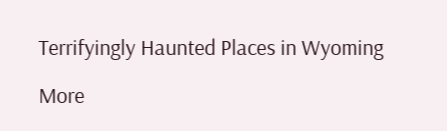Terrifyingly Haunted Places in Wyoming

More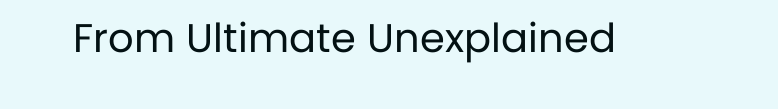From Ultimate Unexplained